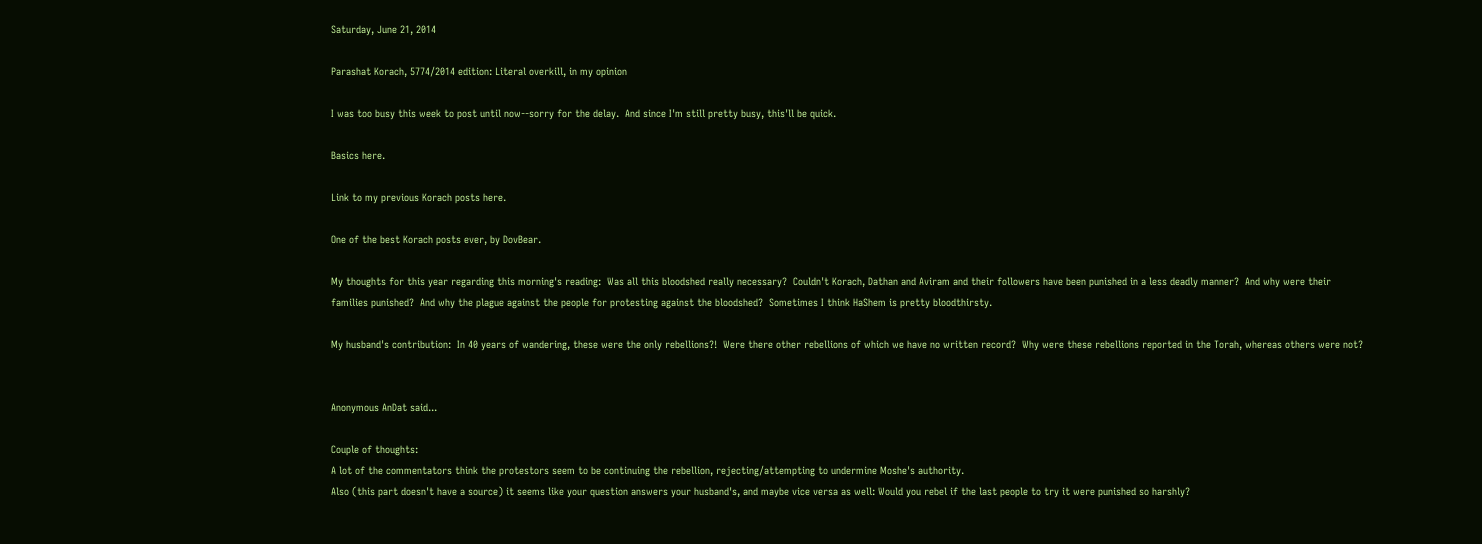Saturday, June 21, 2014

Parashat Korach, 5774/2014 edition: Literal overkill, in my opinion

I was too busy this week to post until now--sorry for the delay.  And since I'm still pretty busy, this'll be quick.

Basics here.

Link to my previous Korach posts here.

One of the best Korach posts ever, by DovBear.

My thoughts for this year regarding this morning's reading:  Was all this bloodshed really necessary?  Couldn't Korach, Dathan and Aviram and their followers have been punished in a less deadly manner?  And why were their families punished?  And why the plague against the people for protesting against the bloodshed?  Sometimes I think HaShem is pretty bloodthirsty.

My husband's contribution:  In 40 years of wandering, these were the only rebellions?!  Were there other rebellions of which we have no written record?  Why were these rebellions reported in the Torah, whereas others were not?


Anonymous AnDat said...

Couple of thoughts:
A lot of the commentators think the protestors seem to be continuing the rebellion, rejecting/attempting to undermine Moshe's authority.
Also (this part doesn't have a source) it seems like your question answers your husband's, and maybe vice versa as well: Would you rebel if the last people to try it were punished so harshly?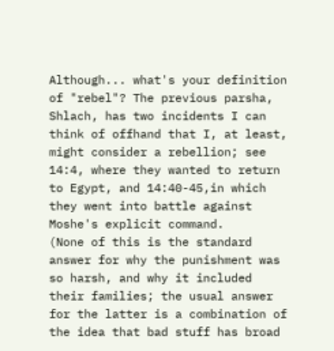Although... what's your definition of "rebel"? The previous parsha, Shlach, has two incidents I can think of offhand that I, at least, might consider a rebellion; see 14:4, where they wanted to return to Egypt, and 14:40-45,in which they went into battle against Moshe's explicit command.
(None of this is the standard answer for why the punishment was so harsh, and why it included their families; the usual answer for the latter is a combination of the idea that bad stuff has broad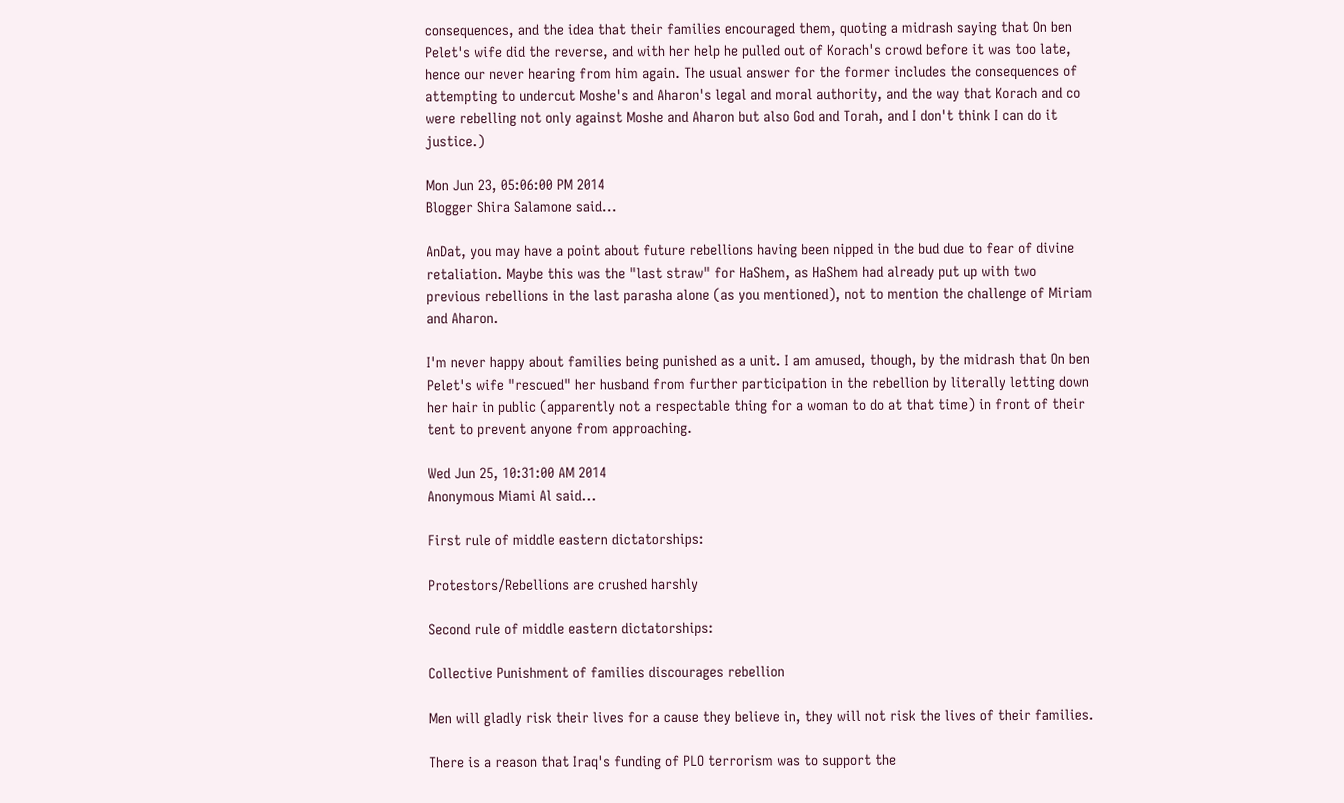consequences, and the idea that their families encouraged them, quoting a midrash saying that On ben Pelet's wife did the reverse, and with her help he pulled out of Korach's crowd before it was too late, hence our never hearing from him again. The usual answer for the former includes the consequences of attempting to undercut Moshe's and Aharon's legal and moral authority, and the way that Korach and co were rebelling not only against Moshe and Aharon but also God and Torah, and I don't think I can do it justice.)

Mon Jun 23, 05:06:00 PM 2014
Blogger Shira Salamone said...

AnDat, you may have a point about future rebellions having been nipped in the bud due to fear of divine retaliation. Maybe this was the "last straw" for HaShem, as HaShem had already put up with two previous rebellions in the last parasha alone (as you mentioned), not to mention the challenge of Miriam and Aharon.

I'm never happy about families being punished as a unit. I am amused, though, by the midrash that On ben Pelet's wife "rescued" her husband from further participation in the rebellion by literally letting down her hair in public (apparently not a respectable thing for a woman to do at that time) in front of their tent to prevent anyone from approaching.

Wed Jun 25, 10:31:00 AM 2014
Anonymous Miami Al said...

First rule of middle eastern dictatorships:

Protestors/Rebellions are crushed harshly

Second rule of middle eastern dictatorships:

Collective Punishment of families discourages rebellion

Men will gladly risk their lives for a cause they believe in, they will not risk the lives of their families.

There is a reason that Iraq's funding of PLO terrorism was to support the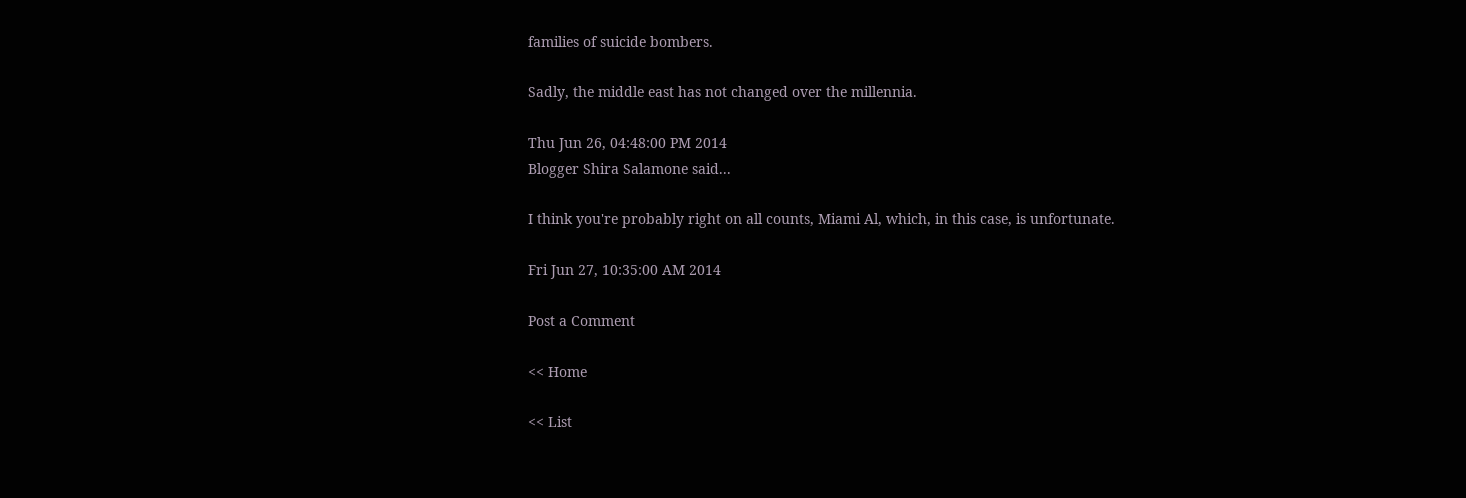families of suicide bombers.

Sadly, the middle east has not changed over the millennia.

Thu Jun 26, 04:48:00 PM 2014
Blogger Shira Salamone said...

I think you're probably right on all counts, Miami Al, which, in this case, is unfortunate.

Fri Jun 27, 10:35:00 AM 2014

Post a Comment

<< Home

<< List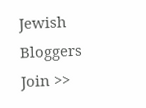Jewish Bloggers
Join >>